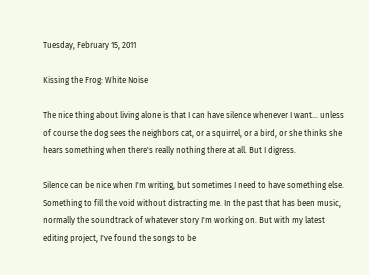Tuesday, February 15, 2011

Kissing the Frog: White Noise

The nice thing about living alone is that I can have silence whenever I want... unless of course the dog sees the neighbors cat, or a squirrel, or a bird, or she thinks she hears something when there's really nothing there at all. But I digress.

Silence can be nice when I'm writing, but sometimes I need to have something else. Something to fill the void without distracting me. In the past that has been music, normally the soundtrack of whatever story I'm working on. But with my latest editing project, I've found the songs to be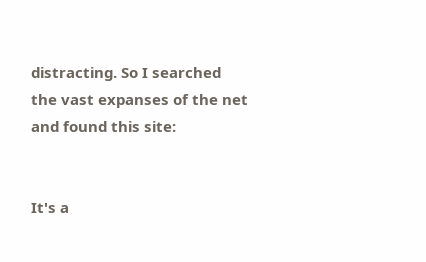distracting. So I searched the vast expanses of the net and found this site:


It's a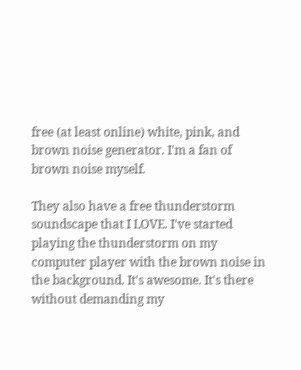free (at least online) white, pink, and brown noise generator. I'm a fan of brown noise myself.

They also have a free thunderstorm soundscape that I LOVE. I've started playing the thunderstorm on my computer player with the brown noise in the background. It's awesome. It's there without demanding my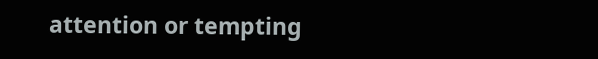attention or tempting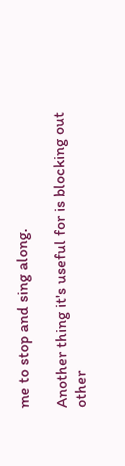me to stop and sing along.

Another thing it's useful for is blocking out other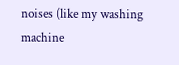noises (like my washing machine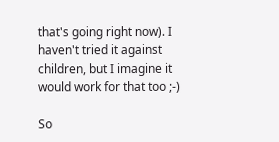that's going right now). I haven't tried it against children, but I imagine it would work for that too ;-)

So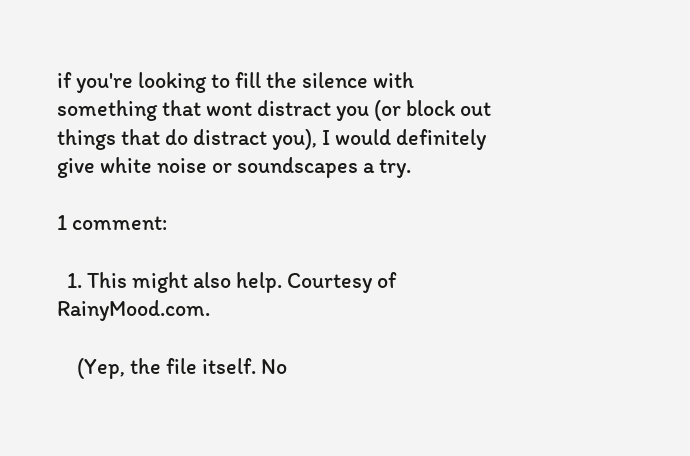if you're looking to fill the silence with something that wont distract you (or block out things that do distract you), I would definitely give white noise or soundscapes a try.

1 comment:

  1. This might also help. Courtesy of RainyMood.com.

    (Yep, the file itself. No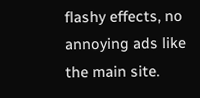flashy effects, no annoying ads like the main site.